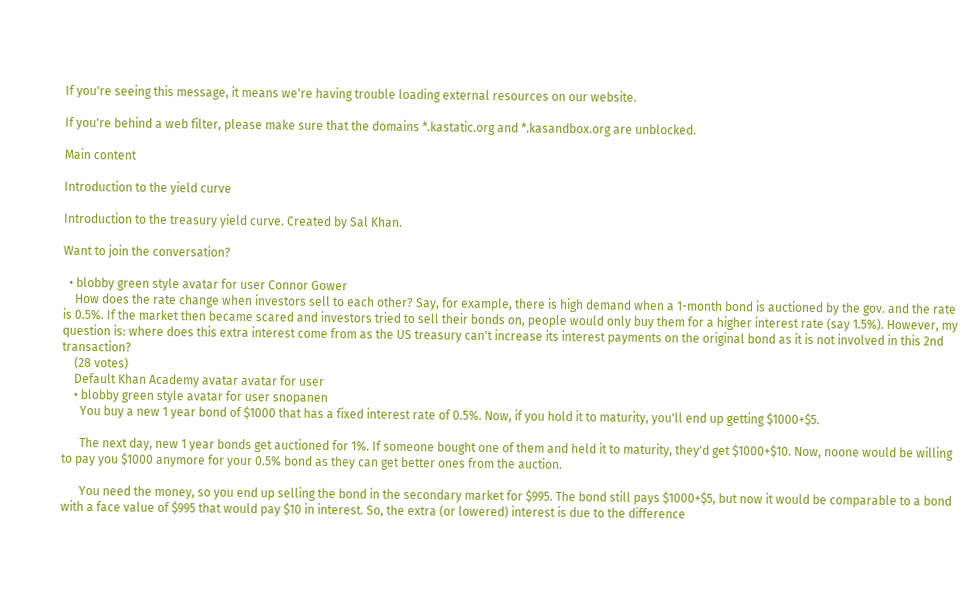If you're seeing this message, it means we're having trouble loading external resources on our website.

If you're behind a web filter, please make sure that the domains *.kastatic.org and *.kasandbox.org are unblocked.

Main content

Introduction to the yield curve

Introduction to the treasury yield curve. Created by Sal Khan.

Want to join the conversation?

  • blobby green style avatar for user Connor Gower
    How does the rate change when investors sell to each other? Say, for example, there is high demand when a 1-month bond is auctioned by the gov. and the rate is 0.5%. If the market then became scared and investors tried to sell their bonds on, people would only buy them for a higher interest rate (say 1.5%). However, my question is: where does this extra interest come from as the US treasury can't increase its interest payments on the original bond as it is not involved in this 2nd transaction?
    (28 votes)
    Default Khan Academy avatar avatar for user
    • blobby green style avatar for user snopanen
      You buy a new 1 year bond of $1000 that has a fixed interest rate of 0.5%. Now, if you hold it to maturity, you'll end up getting $1000+$5.

      The next day, new 1 year bonds get auctioned for 1%. If someone bought one of them and held it to maturity, they'd get $1000+$10. Now, noone would be willing to pay you $1000 anymore for your 0.5% bond as they can get better ones from the auction.

      You need the money, so you end up selling the bond in the secondary market for $995. The bond still pays $1000+$5, but now it would be comparable to a bond with a face value of $995 that would pay $10 in interest. So, the extra (or lowered) interest is due to the difference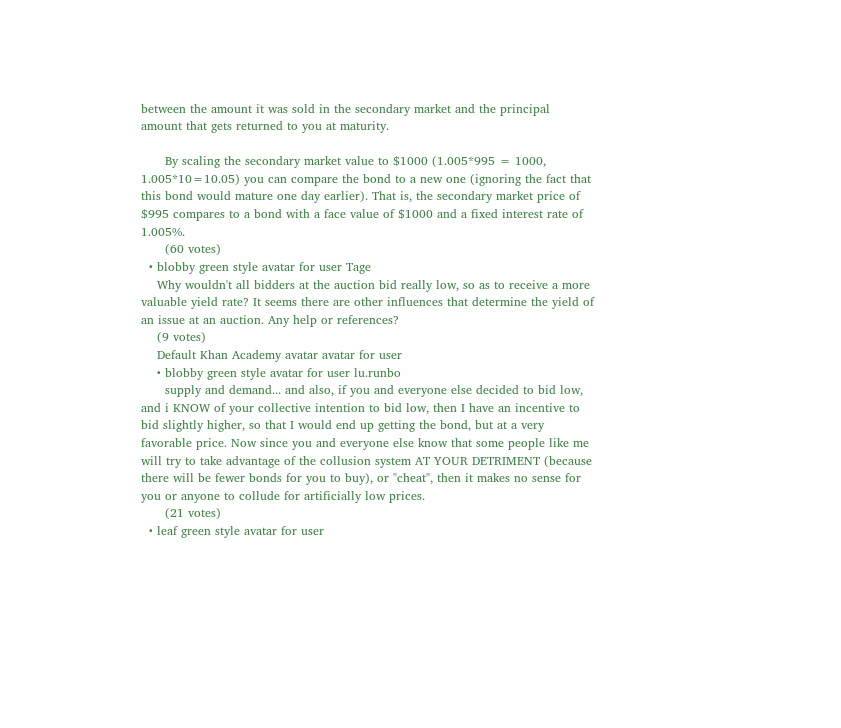between the amount it was sold in the secondary market and the principal amount that gets returned to you at maturity.

      By scaling the secondary market value to $1000 (1.005*995 = 1000, 1.005*10=10.05) you can compare the bond to a new one (ignoring the fact that this bond would mature one day earlier). That is, the secondary market price of $995 compares to a bond with a face value of $1000 and a fixed interest rate of 1.005%.
      (60 votes)
  • blobby green style avatar for user Tage
    Why wouldn't all bidders at the auction bid really low, so as to receive a more valuable yield rate? It seems there are other influences that determine the yield of an issue at an auction. Any help or references?
    (9 votes)
    Default Khan Academy avatar avatar for user
    • blobby green style avatar for user lu.runbo
      supply and demand... and also, if you and everyone else decided to bid low, and i KNOW of your collective intention to bid low, then I have an incentive to bid slightly higher, so that I would end up getting the bond, but at a very favorable price. Now since you and everyone else know that some people like me will try to take advantage of the collusion system AT YOUR DETRIMENT (because there will be fewer bonds for you to buy), or "cheat", then it makes no sense for you or anyone to collude for artificially low prices.
      (21 votes)
  • leaf green style avatar for user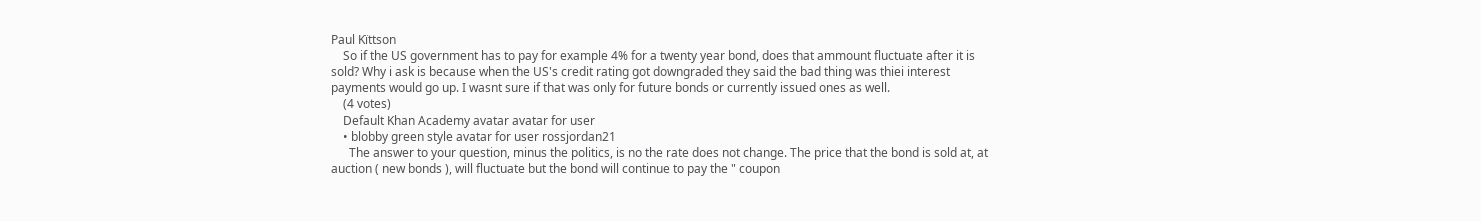Paul Kïttson
    So if the US government has to pay for example 4% for a twenty year bond, does that ammount fluctuate after it is sold? Why i ask is because when the US's credit rating got downgraded they said the bad thing was thiei interest payments would go up. I wasnt sure if that was only for future bonds or currently issued ones as well.
    (4 votes)
    Default Khan Academy avatar avatar for user
    • blobby green style avatar for user rossjordan21
      The answer to your question, minus the politics, is no the rate does not change. The price that the bond is sold at, at auction ( new bonds ), will fluctuate but the bond will continue to pay the " coupon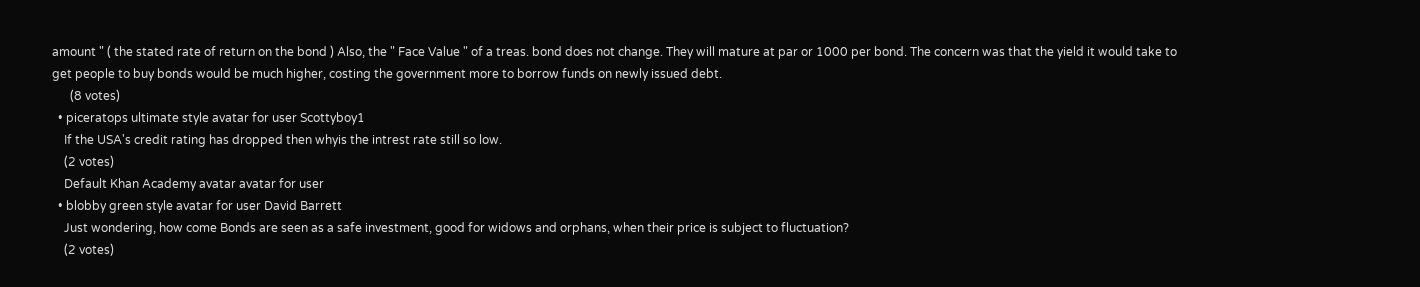amount " ( the stated rate of return on the bond ) Also, the " Face Value " of a treas. bond does not change. They will mature at par or 1000 per bond. The concern was that the yield it would take to get people to buy bonds would be much higher, costing the government more to borrow funds on newly issued debt.
      (8 votes)
  • piceratops ultimate style avatar for user Scottyboy1
    If the USA's credit rating has dropped then whyis the intrest rate still so low.
    (2 votes)
    Default Khan Academy avatar avatar for user
  • blobby green style avatar for user David Barrett
    Just wondering, how come Bonds are seen as a safe investment, good for widows and orphans, when their price is subject to fluctuation?
    (2 votes)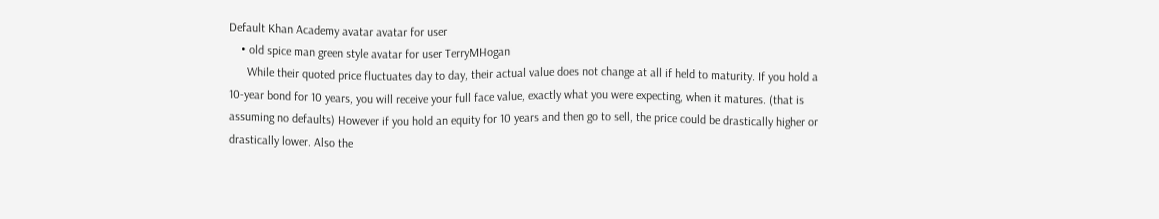Default Khan Academy avatar avatar for user
    • old spice man green style avatar for user TerryMHogan
      While their quoted price fluctuates day to day, their actual value does not change at all if held to maturity. If you hold a 10-year bond for 10 years, you will receive your full face value, exactly what you were expecting, when it matures. (that is assuming no defaults) However if you hold an equity for 10 years and then go to sell, the price could be drastically higher or drastically lower. Also the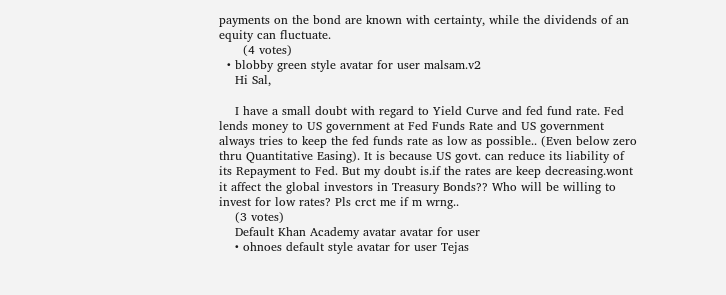payments on the bond are known with certainty, while the dividends of an equity can fluctuate.
      (4 votes)
  • blobby green style avatar for user malsam.v2
    Hi Sal,

    I have a small doubt with regard to Yield Curve and fed fund rate. Fed lends money to US government at Fed Funds Rate and US government always tries to keep the fed funds rate as low as possible.. (Even below zero thru Quantitative Easing). It is because US govt. can reduce its liability of its Repayment to Fed. But my doubt is.if the rates are keep decreasing.wont it affect the global investors in Treasury Bonds?? Who will be willing to invest for low rates? Pls crct me if m wrng..
    (3 votes)
    Default Khan Academy avatar avatar for user
    • ohnoes default style avatar for user Tejas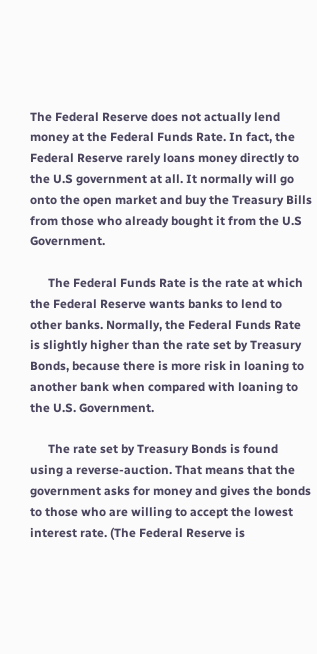The Federal Reserve does not actually lend money at the Federal Funds Rate. In fact, the Federal Reserve rarely loans money directly to the U.S government at all. It normally will go onto the open market and buy the Treasury Bills from those who already bought it from the U.S Government.

      The Federal Funds Rate is the rate at which the Federal Reserve wants banks to lend to other banks. Normally, the Federal Funds Rate is slightly higher than the rate set by Treasury Bonds, because there is more risk in loaning to another bank when compared with loaning to the U.S. Government.

      The rate set by Treasury Bonds is found using a reverse-auction. That means that the government asks for money and gives the bonds to those who are willing to accept the lowest interest rate. (The Federal Reserve is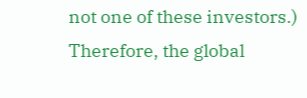not one of these investors.) Therefore, the global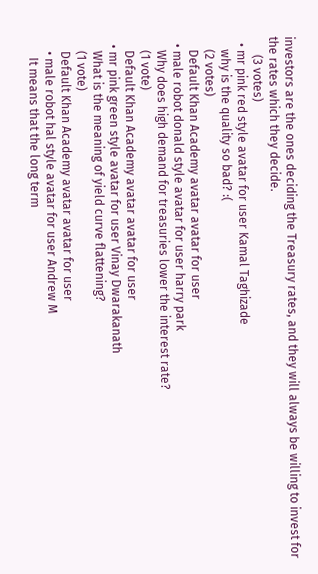investors are the ones deciding the Treasury rates, and they will always be willing to invest for the rates which they decide.
      (3 votes)
  • mr pink red style avatar for user Kamal Taghizade
    why is the quality so bad? :(
    (2 votes)
    Default Khan Academy avatar avatar for user
  • male robot donald style avatar for user harry park
    Why does high demand for treasuries lower the interest rate?
    (1 vote)
    Default Khan Academy avatar avatar for user
  • mr pink green style avatar for user Vinay Dwarakanath
    What is the meaning of yield curve flattening?
    (1 vote)
    Default Khan Academy avatar avatar for user
    • male robot hal style avatar for user Andrew M
      It means that the long term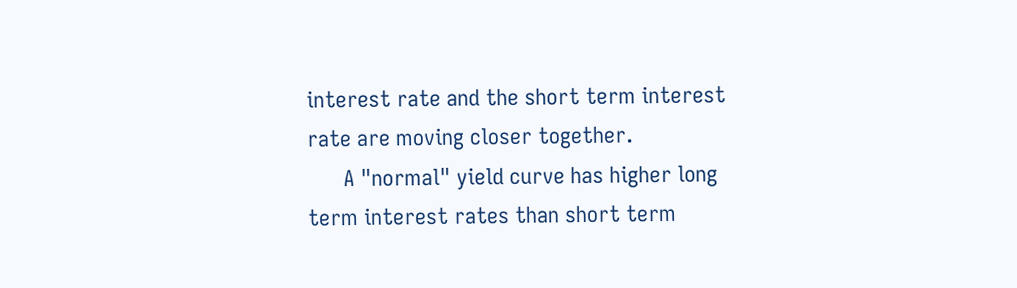interest rate and the short term interest rate are moving closer together.
      A "normal" yield curve has higher long term interest rates than short term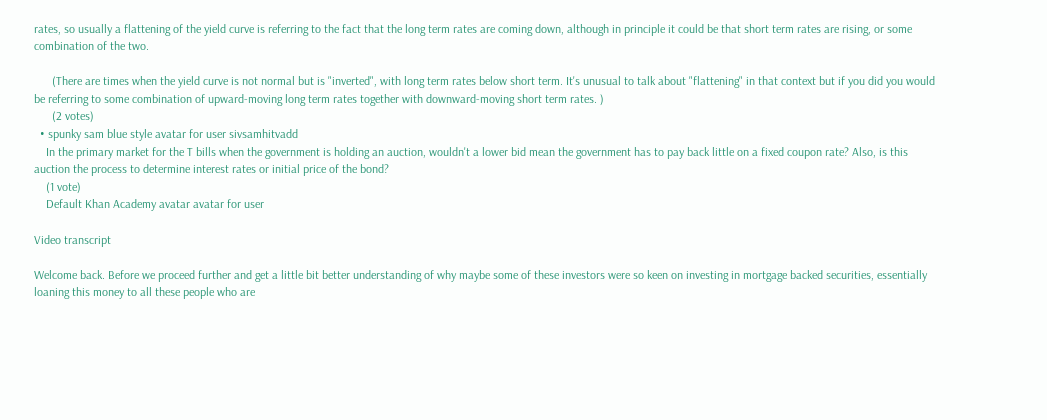rates, so usually a flattening of the yield curve is referring to the fact that the long term rates are coming down, although in principle it could be that short term rates are rising, or some combination of the two.

      (There are times when the yield curve is not normal but is "inverted", with long term rates below short term. It's unusual to talk about "flattening" in that context but if you did you would be referring to some combination of upward-moving long term rates together with downward-moving short term rates. )
      (2 votes)
  • spunky sam blue style avatar for user sivsamhitvadd
    In the primary market for the T bills when the government is holding an auction, wouldn't a lower bid mean the government has to pay back little on a fixed coupon rate? Also, is this auction the process to determine interest rates or initial price of the bond?
    (1 vote)
    Default Khan Academy avatar avatar for user

Video transcript

Welcome back. Before we proceed further and get a little bit better understanding of why maybe some of these investors were so keen on investing in mortgage backed securities, essentially loaning this money to all these people who are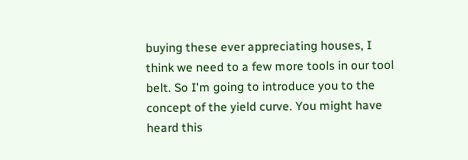buying these ever appreciating houses, I think we need to a few more tools in our tool belt. So I'm going to introduce you to the concept of the yield curve. You might have heard this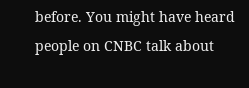before. You might have heard people on CNBC talk about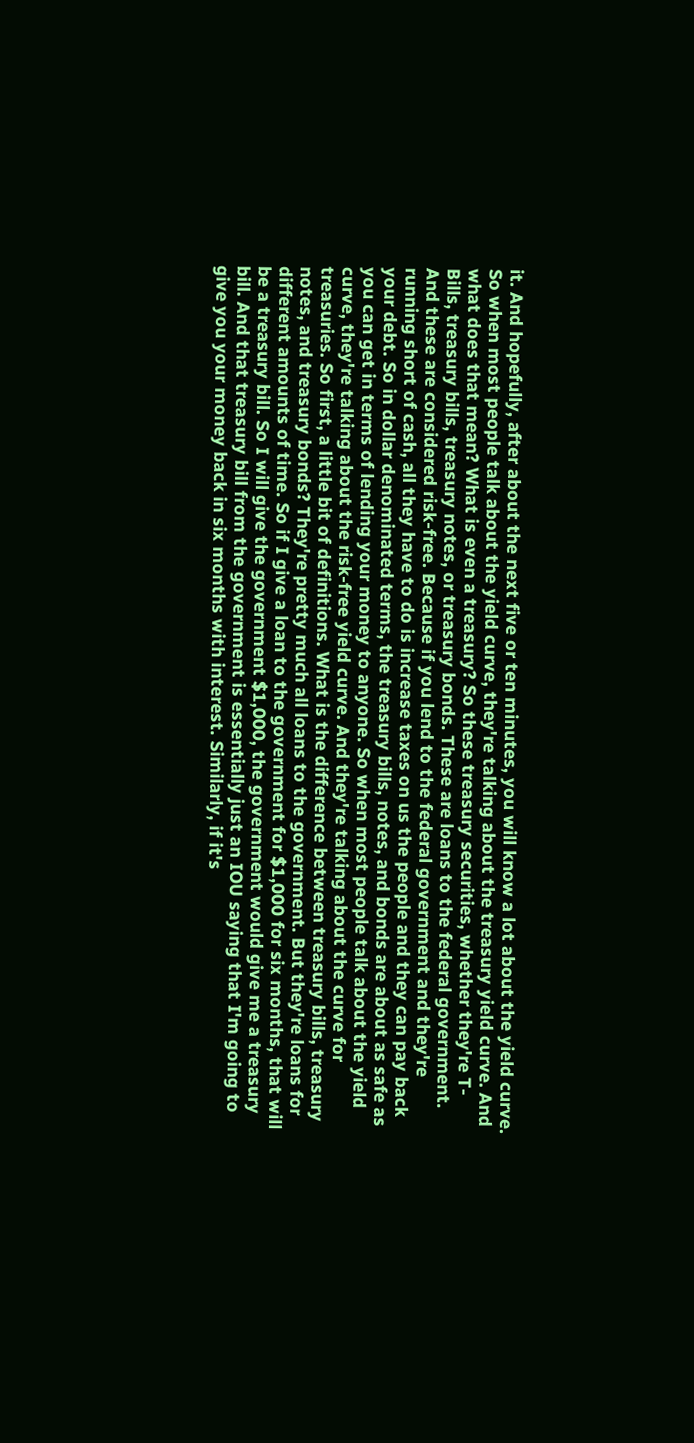it. And hopefully, after about the next five or ten minutes, you will know a lot about the yield curve. So when most people talk about the yield curve, they're talking about the treasury yield curve. And what does that mean? What is even a treasury? So these treasury securities, whether they're T-Bills, treasury bills, treasury notes, or treasury bonds. These are loans to the federal government. And these are considered risk-free. Because if you lend to the federal government and they're running short of cash, all they have to do is increase taxes on us the people and they can pay back your debt. So in dollar denominated terms, the treasury bills, notes, and bonds are about as safe as you can get in terms of lending your money to anyone. So when most people talk about the yield curve, they're talking about the risk-free yield curve. And they're talking about the curve for treasuries. So first, a little bit of definitions. What is the difference between treasury bills, treasury notes, and treasury bonds? They're pretty much all loans to the government. But they're loans for different amounts of time. So if I give a loan to the government for $1,000 for six months, that will be a treasury bill. So I will give the government $1,000, the government would give me a treasury bill. And that treasury bill from the government is essentially just an IOU saying that I'm going to give you your money back in six months with interest. Similarly, if it's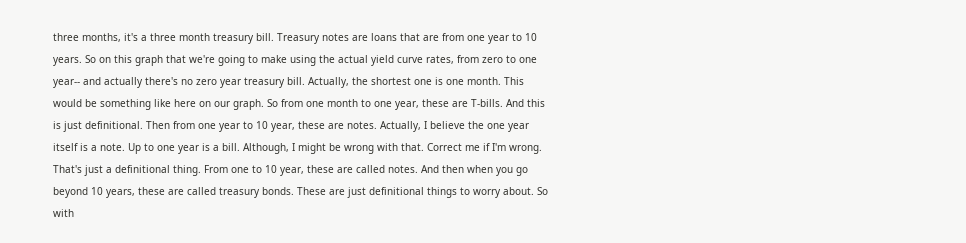three months, it's a three month treasury bill. Treasury notes are loans that are from one year to 10 years. So on this graph that we're going to make using the actual yield curve rates, from zero to one year-- and actually there's no zero year treasury bill. Actually, the shortest one is one month. This would be something like here on our graph. So from one month to one year, these are T-bills. And this is just definitional. Then from one year to 10 year, these are notes. Actually, I believe the one year itself is a note. Up to one year is a bill. Although, I might be wrong with that. Correct me if I'm wrong. That's just a definitional thing. From one to 10 year, these are called notes. And then when you go beyond 10 years, these are called treasury bonds. These are just definitional things to worry about. So with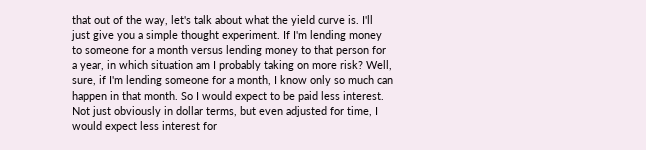that out of the way, let's talk about what the yield curve is. I'll just give you a simple thought experiment. If I'm lending money to someone for a month versus lending money to that person for a year, in which situation am I probably taking on more risk? Well, sure, if I'm lending someone for a month, I know only so much can happen in that month. So I would expect to be paid less interest. Not just obviously in dollar terms, but even adjusted for time, I would expect less interest for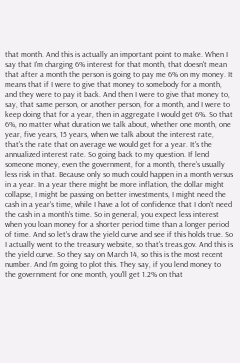that month. And this is actually an important point to make. When I say that I'm charging 6% interest for that month, that doesn't mean that after a month the person is going to pay me 6% on my money. It means that if I were to give that money to somebody for a month, and they were to pay it back. And then I were to give that money to, say, that same person, or another person, for a month, and I were to keep doing that for a year, then in aggregate I would get 6%. So that 6%, no matter what duration we talk about, whether one month, one year, five years, 15 years, when we talk about the interest rate, that's the rate that on average we would get for a year. It's the annualized interest rate. So going back to my question. If lend someone money, even the government, for a month, there's usually less risk in that. Because only so much could happen in a month versus in a year. In a year there might be more inflation, the dollar might collapse, I might be passing on better investments, I might need the cash in a year's time, while I have a lot of confidence that I don't need the cash in a month's time. So in general, you expect less interest when you loan money for a shorter period time than a longer period of time. And so let's draw the yield curve and see if this holds true. So I actually went to the treasury website, so that's treas.gov. And this is the yield curve. So they say on March 14, so this is the most recent number. And I'm going to plot this. They say, if you lend money to the government for one month, you'll get 1.2% on that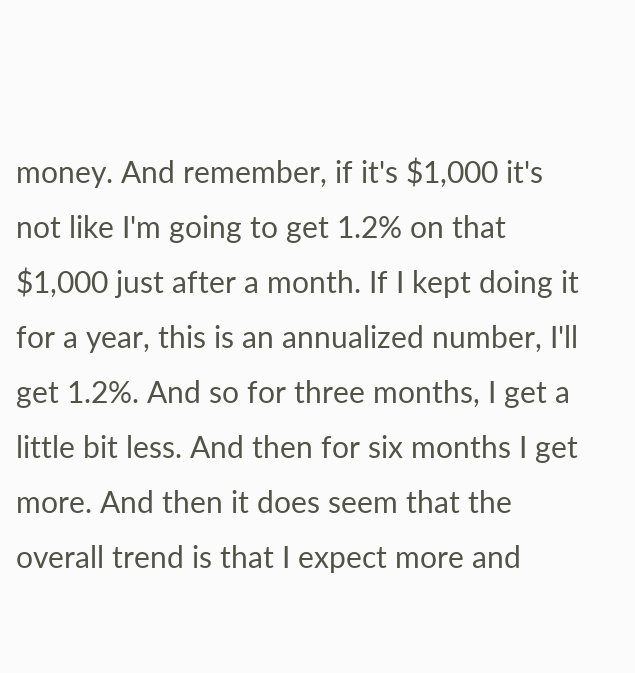money. And remember, if it's $1,000 it's not like I'm going to get 1.2% on that $1,000 just after a month. If I kept doing it for a year, this is an annualized number, I'll get 1.2%. And so for three months, I get a little bit less. And then for six months I get more. And then it does seem that the overall trend is that I expect more and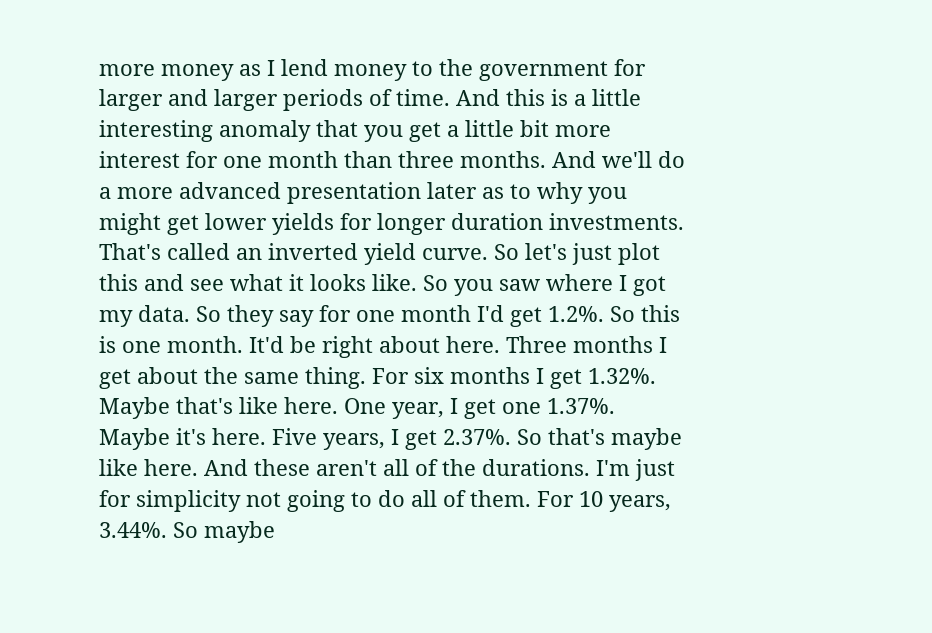more money as I lend money to the government for larger and larger periods of time. And this is a little interesting anomaly that you get a little bit more interest for one month than three months. And we'll do a more advanced presentation later as to why you might get lower yields for longer duration investments. That's called an inverted yield curve. So let's just plot this and see what it looks like. So you saw where I got my data. So they say for one month I'd get 1.2%. So this is one month. It'd be right about here. Three months I get about the same thing. For six months I get 1.32%. Maybe that's like here. One year, I get one 1.37%. Maybe it's here. Five years, I get 2.37%. So that's maybe like here. And these aren't all of the durations. I'm just for simplicity not going to do all of them. For 10 years, 3.44%. So maybe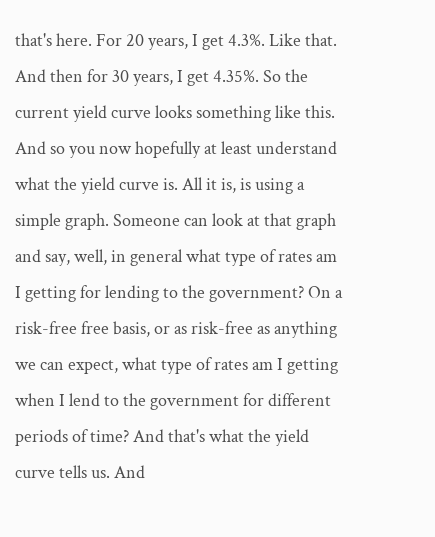that's here. For 20 years, I get 4.3%. Like that. And then for 30 years, I get 4.35%. So the current yield curve looks something like this. And so you now hopefully at least understand what the yield curve is. All it is, is using a simple graph. Someone can look at that graph and say, well, in general what type of rates am I getting for lending to the government? On a risk-free free basis, or as risk-free as anything we can expect, what type of rates am I getting when I lend to the government for different periods of time? And that's what the yield curve tells us. And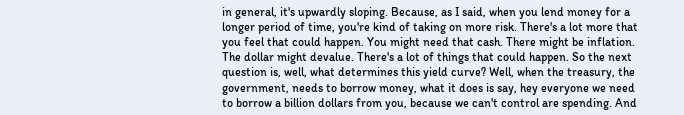in general, it's upwardly sloping. Because, as I said, when you lend money for a longer period of time, you're kind of taking on more risk. There's a lot more that you feel that could happen. You might need that cash. There might be inflation. The dollar might devalue. There's a lot of things that could happen. So the next question is, well, what determines this yield curve? Well, when the treasury, the government, needs to borrow money, what it does is say, hey everyone we need to borrow a billion dollars from you, because we can't control are spending. And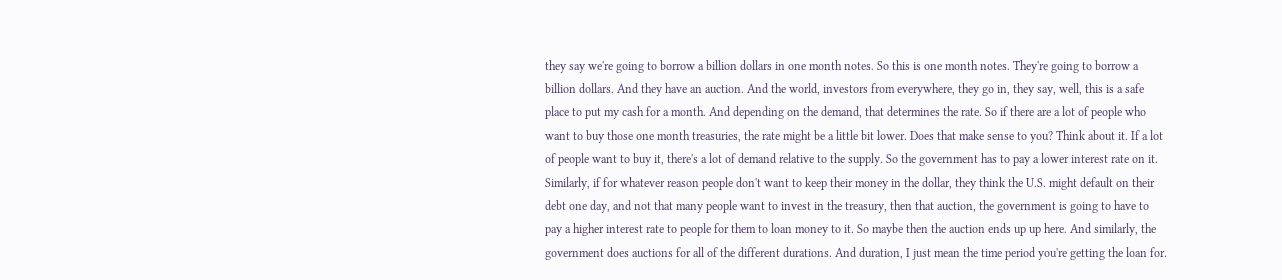they say we're going to borrow a billion dollars in one month notes. So this is one month notes. They're going to borrow a billion dollars. And they have an auction. And the world, investors from everywhere, they go in, they say, well, this is a safe place to put my cash for a month. And depending on the demand, that determines the rate. So if there are a lot of people who want to buy those one month treasuries, the rate might be a little bit lower. Does that make sense to you? Think about it. If a lot of people want to buy it, there's a lot of demand relative to the supply. So the government has to pay a lower interest rate on it. Similarly, if for whatever reason people don't want to keep their money in the dollar, they think the U.S. might default on their debt one day, and not that many people want to invest in the treasury, then that auction, the government is going to have to pay a higher interest rate to people for them to loan money to it. So maybe then the auction ends up up here. And similarly, the government does auctions for all of the different durations. And duration, I just mean the time period you're getting the loan for.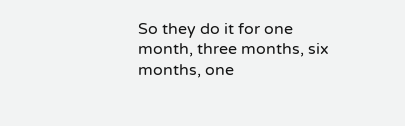So they do it for one month, three months, six months, one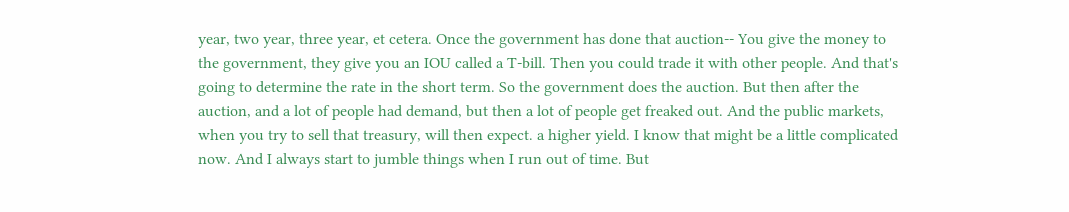year, two year, three year, et cetera. Once the government has done that auction-- You give the money to the government, they give you an IOU called a T-bill. Then you could trade it with other people. And that's going to determine the rate in the short term. So the government does the auction. But then after the auction, and a lot of people had demand, but then a lot of people get freaked out. And the public markets, when you try to sell that treasury, will then expect. a higher yield. I know that might be a little complicated now. And I always start to jumble things when I run out of time. But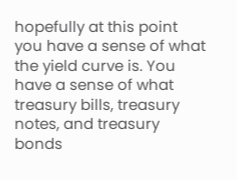hopefully at this point you have a sense of what the yield curve is. You have a sense of what treasury bills, treasury notes, and treasury bonds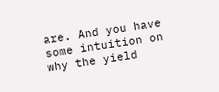are. And you have some intuition on why the yield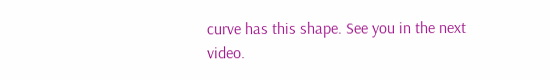curve has this shape. See you in the next video.